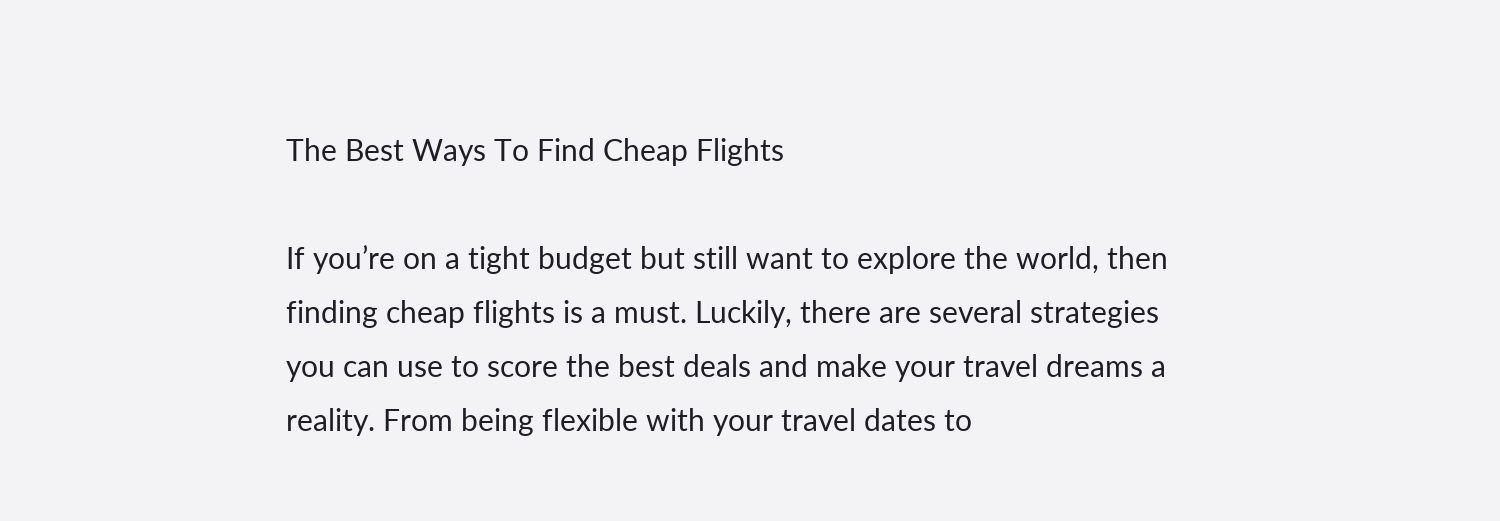The Best Ways To Find Cheap Flights

If you’re on a tight budget but still want to explore the world, then finding cheap flights is a must. Luckily, there are several strategies you can use to score the best deals and make your travel dreams a reality. From being flexible with your travel dates to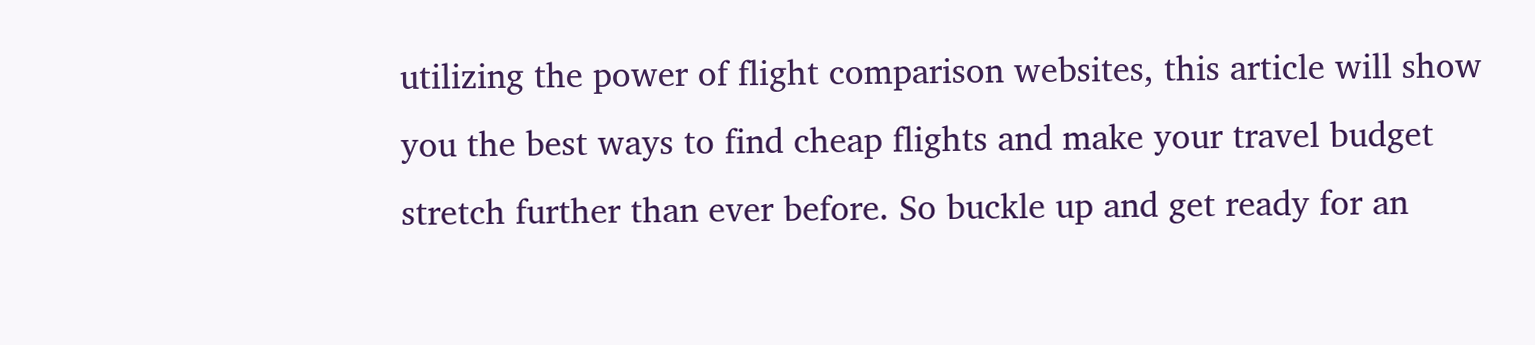utilizing the power of flight comparison websites, this article will show you the best ways to find cheap flights and make your travel budget stretch further than ever before. So buckle up and get ready for an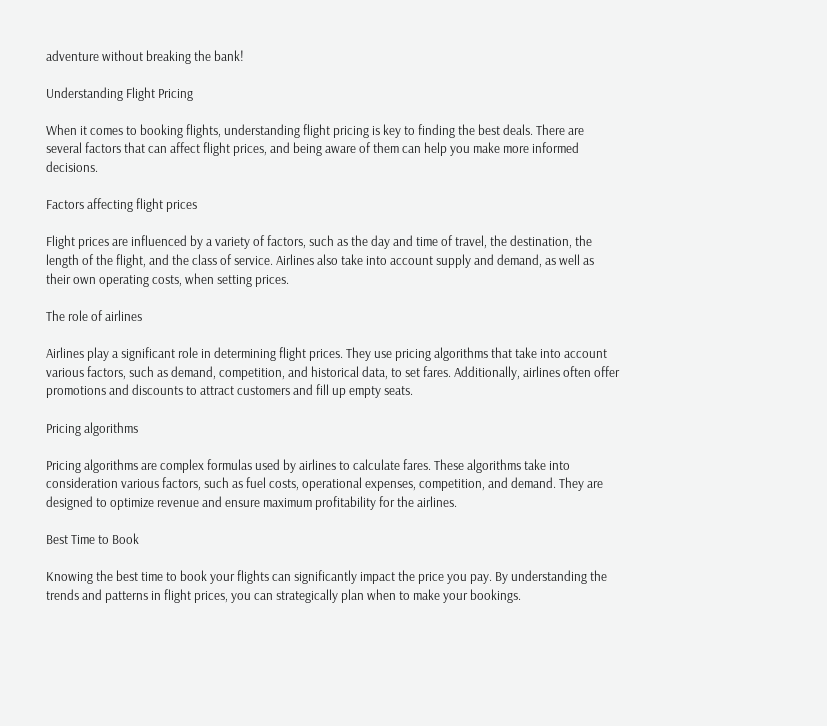adventure without breaking the bank!

Understanding Flight Pricing

When it comes to booking flights, understanding flight pricing is key to finding the best deals. There are several factors that can affect flight prices, and being aware of them can help you make more informed decisions.

Factors affecting flight prices

Flight prices are influenced by a variety of factors, such as the day and time of travel, the destination, the length of the flight, and the class of service. Airlines also take into account supply and demand, as well as their own operating costs, when setting prices.

The role of airlines

Airlines play a significant role in determining flight prices. They use pricing algorithms that take into account various factors, such as demand, competition, and historical data, to set fares. Additionally, airlines often offer promotions and discounts to attract customers and fill up empty seats.

Pricing algorithms

Pricing algorithms are complex formulas used by airlines to calculate fares. These algorithms take into consideration various factors, such as fuel costs, operational expenses, competition, and demand. They are designed to optimize revenue and ensure maximum profitability for the airlines.

Best Time to Book

Knowing the best time to book your flights can significantly impact the price you pay. By understanding the trends and patterns in flight prices, you can strategically plan when to make your bookings.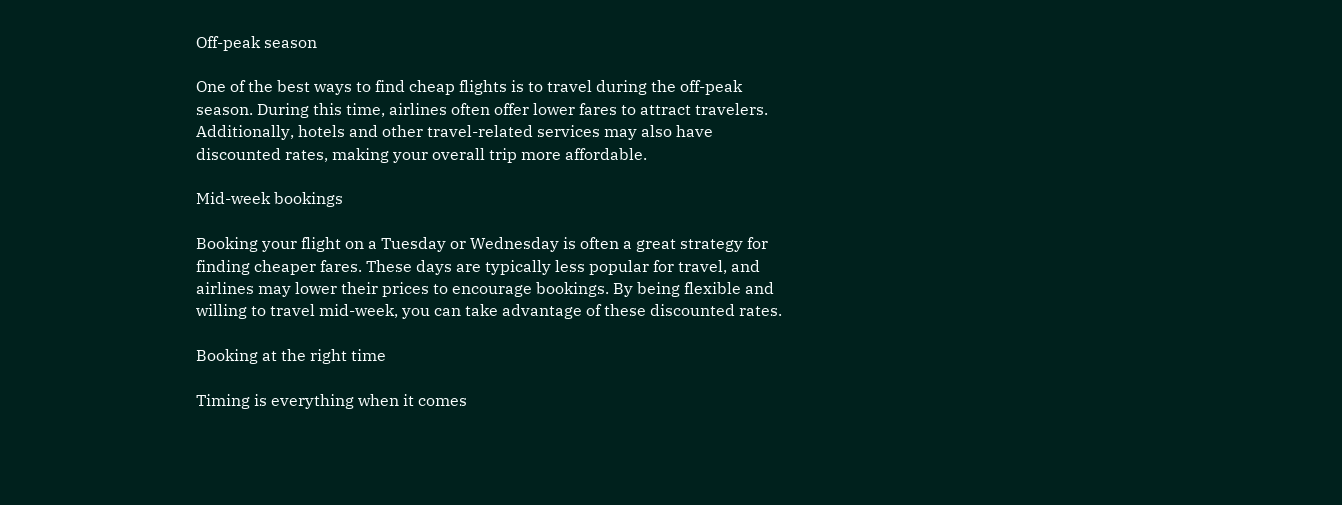Off-peak season

One of the best ways to find cheap flights is to travel during the off-peak season. During this time, airlines often offer lower fares to attract travelers. Additionally, hotels and other travel-related services may also have discounted rates, making your overall trip more affordable.

Mid-week bookings

Booking your flight on a Tuesday or Wednesday is often a great strategy for finding cheaper fares. These days are typically less popular for travel, and airlines may lower their prices to encourage bookings. By being flexible and willing to travel mid-week, you can take advantage of these discounted rates.

Booking at the right time

Timing is everything when it comes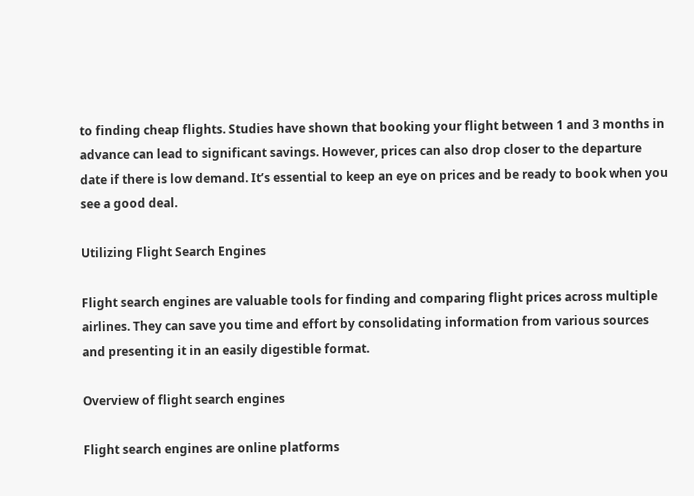to finding cheap flights. Studies have shown that booking your flight between 1 and 3 months in advance can lead to significant savings. However, prices can also drop closer to the departure date if there is low demand. It’s essential to keep an eye on prices and be ready to book when you see a good deal.

Utilizing Flight Search Engines

Flight search engines are valuable tools for finding and comparing flight prices across multiple airlines. They can save you time and effort by consolidating information from various sources and presenting it in an easily digestible format.

Overview of flight search engines

Flight search engines are online platforms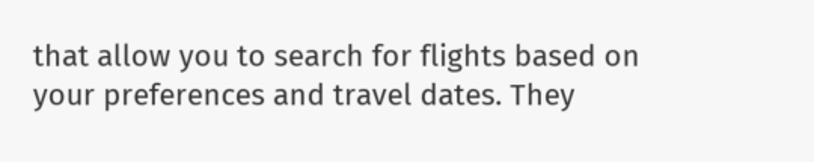that allow you to search for flights based on your preferences and travel dates. They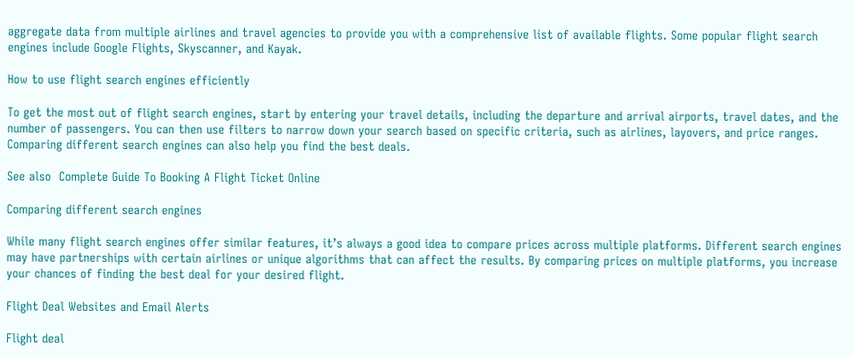aggregate data from multiple airlines and travel agencies to provide you with a comprehensive list of available flights. Some popular flight search engines include Google Flights, Skyscanner, and Kayak.

How to use flight search engines efficiently

To get the most out of flight search engines, start by entering your travel details, including the departure and arrival airports, travel dates, and the number of passengers. You can then use filters to narrow down your search based on specific criteria, such as airlines, layovers, and price ranges. Comparing different search engines can also help you find the best deals.

See also  Complete Guide To Booking A Flight Ticket Online

Comparing different search engines

While many flight search engines offer similar features, it’s always a good idea to compare prices across multiple platforms. Different search engines may have partnerships with certain airlines or unique algorithms that can affect the results. By comparing prices on multiple platforms, you increase your chances of finding the best deal for your desired flight.

Flight Deal Websites and Email Alerts

Flight deal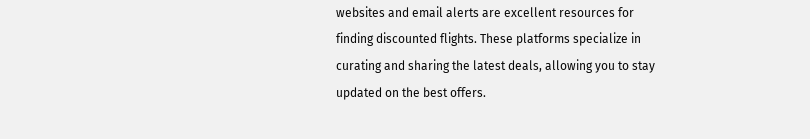websites and email alerts are excellent resources for finding discounted flights. These platforms specialize in curating and sharing the latest deals, allowing you to stay updated on the best offers.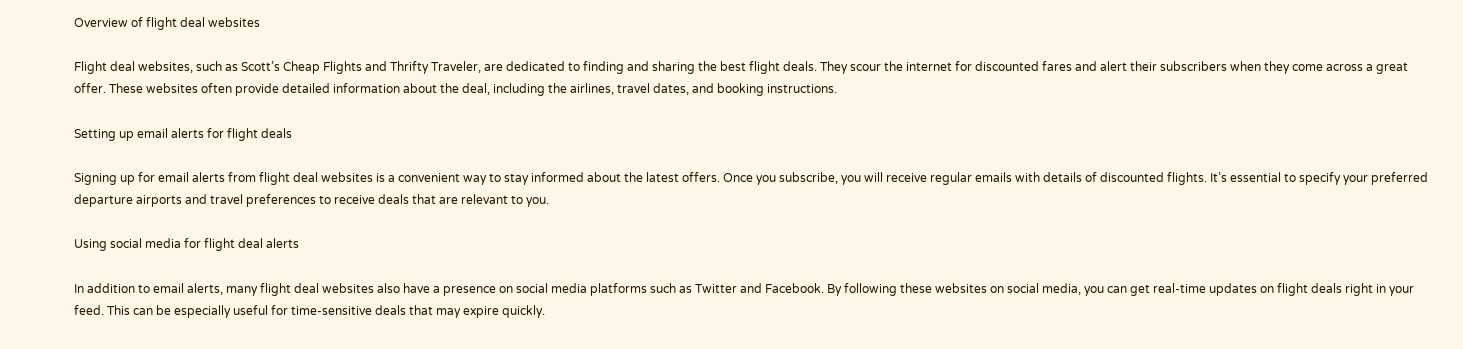Overview of flight deal websites

Flight deal websites, such as Scott’s Cheap Flights and Thrifty Traveler, are dedicated to finding and sharing the best flight deals. They scour the internet for discounted fares and alert their subscribers when they come across a great offer. These websites often provide detailed information about the deal, including the airlines, travel dates, and booking instructions.

Setting up email alerts for flight deals

Signing up for email alerts from flight deal websites is a convenient way to stay informed about the latest offers. Once you subscribe, you will receive regular emails with details of discounted flights. It’s essential to specify your preferred departure airports and travel preferences to receive deals that are relevant to you.

Using social media for flight deal alerts

In addition to email alerts, many flight deal websites also have a presence on social media platforms such as Twitter and Facebook. By following these websites on social media, you can get real-time updates on flight deals right in your feed. This can be especially useful for time-sensitive deals that may expire quickly.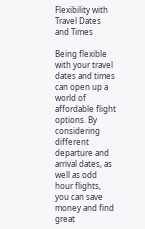Flexibility with Travel Dates and Times

Being flexible with your travel dates and times can open up a world of affordable flight options. By considering different departure and arrival dates, as well as odd hour flights, you can save money and find great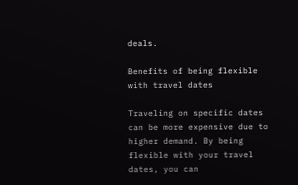deals.

Benefits of being flexible with travel dates

Traveling on specific dates can be more expensive due to higher demand. By being flexible with your travel dates, you can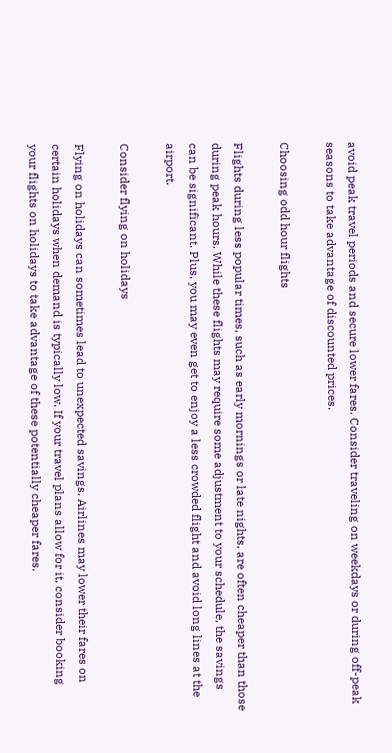avoid peak travel periods and secure lower fares. Consider traveling on weekdays or during off-peak seasons to take advantage of discounted prices.

Choosing odd hour flights

Flights during less popular times, such as early mornings or late nights, are often cheaper than those during peak hours. While these flights may require some adjustment to your schedule, the savings can be significant. Plus, you may even get to enjoy a less crowded flight and avoid long lines at the airport.

Consider flying on holidays

Flying on holidays can sometimes lead to unexpected savings. Airlines may lower their fares on certain holidays when demand is typically low. If your travel plans allow for it, consider booking your flights on holidays to take advantage of these potentially cheaper fares.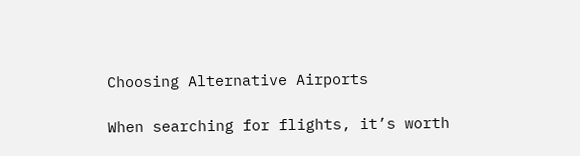Choosing Alternative Airports

When searching for flights, it’s worth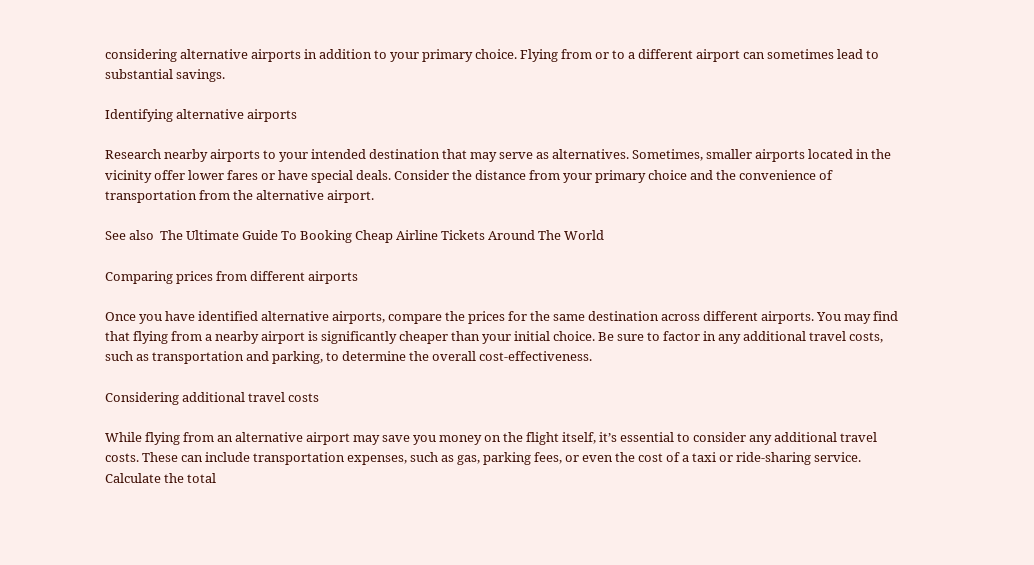considering alternative airports in addition to your primary choice. Flying from or to a different airport can sometimes lead to substantial savings.

Identifying alternative airports

Research nearby airports to your intended destination that may serve as alternatives. Sometimes, smaller airports located in the vicinity offer lower fares or have special deals. Consider the distance from your primary choice and the convenience of transportation from the alternative airport.

See also  The Ultimate Guide To Booking Cheap Airline Tickets Around The World

Comparing prices from different airports

Once you have identified alternative airports, compare the prices for the same destination across different airports. You may find that flying from a nearby airport is significantly cheaper than your initial choice. Be sure to factor in any additional travel costs, such as transportation and parking, to determine the overall cost-effectiveness.

Considering additional travel costs

While flying from an alternative airport may save you money on the flight itself, it’s essential to consider any additional travel costs. These can include transportation expenses, such as gas, parking fees, or even the cost of a taxi or ride-sharing service. Calculate the total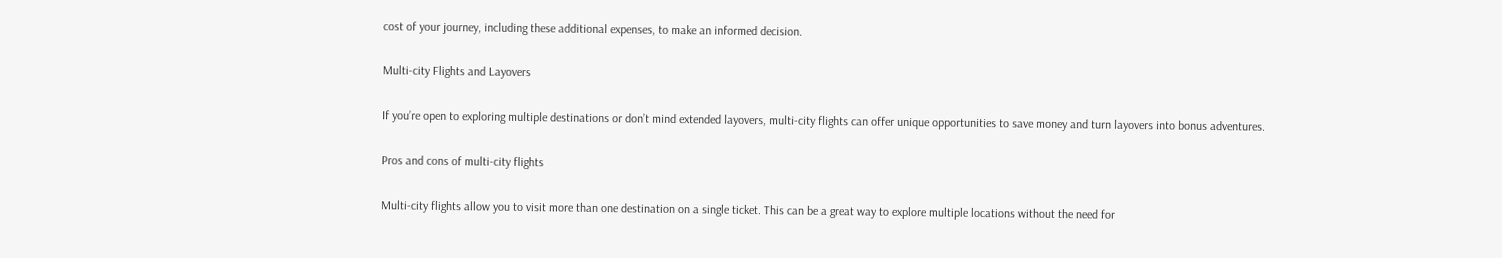cost of your journey, including these additional expenses, to make an informed decision.

Multi-city Flights and Layovers

If you’re open to exploring multiple destinations or don’t mind extended layovers, multi-city flights can offer unique opportunities to save money and turn layovers into bonus adventures.

Pros and cons of multi-city flights

Multi-city flights allow you to visit more than one destination on a single ticket. This can be a great way to explore multiple locations without the need for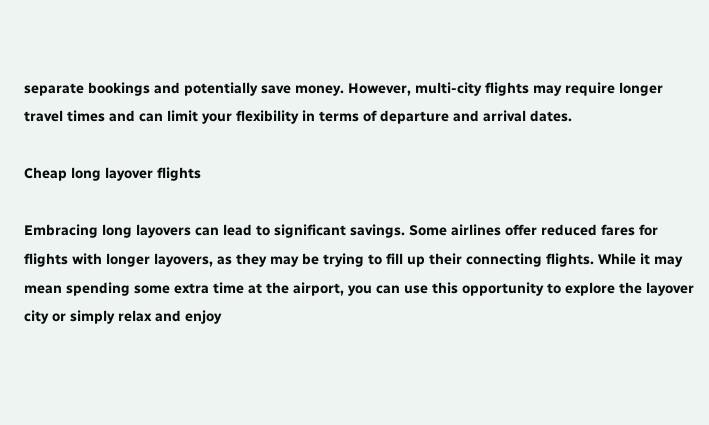separate bookings and potentially save money. However, multi-city flights may require longer travel times and can limit your flexibility in terms of departure and arrival dates.

Cheap long layover flights

Embracing long layovers can lead to significant savings. Some airlines offer reduced fares for flights with longer layovers, as they may be trying to fill up their connecting flights. While it may mean spending some extra time at the airport, you can use this opportunity to explore the layover city or simply relax and enjoy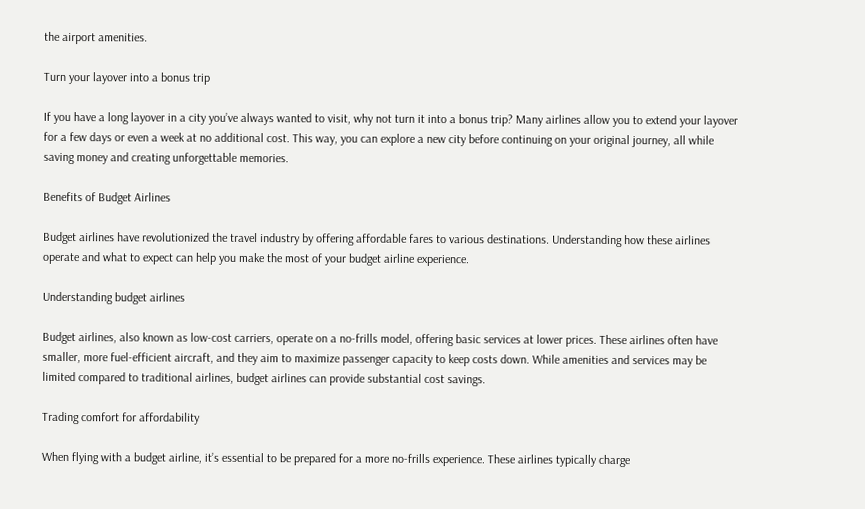the airport amenities.

Turn your layover into a bonus trip

If you have a long layover in a city you’ve always wanted to visit, why not turn it into a bonus trip? Many airlines allow you to extend your layover for a few days or even a week at no additional cost. This way, you can explore a new city before continuing on your original journey, all while saving money and creating unforgettable memories.

Benefits of Budget Airlines

Budget airlines have revolutionized the travel industry by offering affordable fares to various destinations. Understanding how these airlines operate and what to expect can help you make the most of your budget airline experience.

Understanding budget airlines

Budget airlines, also known as low-cost carriers, operate on a no-frills model, offering basic services at lower prices. These airlines often have smaller, more fuel-efficient aircraft, and they aim to maximize passenger capacity to keep costs down. While amenities and services may be limited compared to traditional airlines, budget airlines can provide substantial cost savings.

Trading comfort for affordability

When flying with a budget airline, it’s essential to be prepared for a more no-frills experience. These airlines typically charge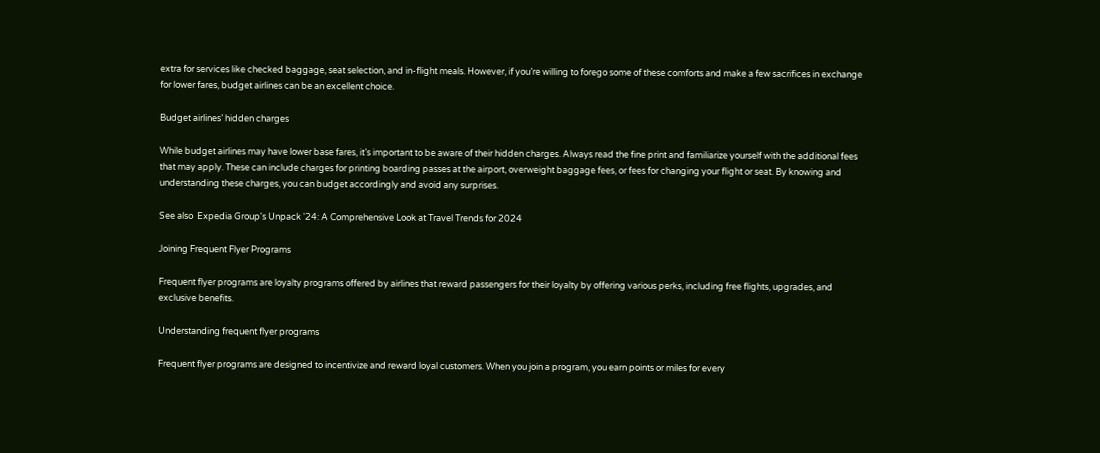extra for services like checked baggage, seat selection, and in-flight meals. However, if you’re willing to forego some of these comforts and make a few sacrifices in exchange for lower fares, budget airlines can be an excellent choice.

Budget airlines’ hidden charges

While budget airlines may have lower base fares, it’s important to be aware of their hidden charges. Always read the fine print and familiarize yourself with the additional fees that may apply. These can include charges for printing boarding passes at the airport, overweight baggage fees, or fees for changing your flight or seat. By knowing and understanding these charges, you can budget accordingly and avoid any surprises.

See also  Expedia Group's Unpack '24: A Comprehensive Look at Travel Trends for 2024

Joining Frequent Flyer Programs

Frequent flyer programs are loyalty programs offered by airlines that reward passengers for their loyalty by offering various perks, including free flights, upgrades, and exclusive benefits.

Understanding frequent flyer programs

Frequent flyer programs are designed to incentivize and reward loyal customers. When you join a program, you earn points or miles for every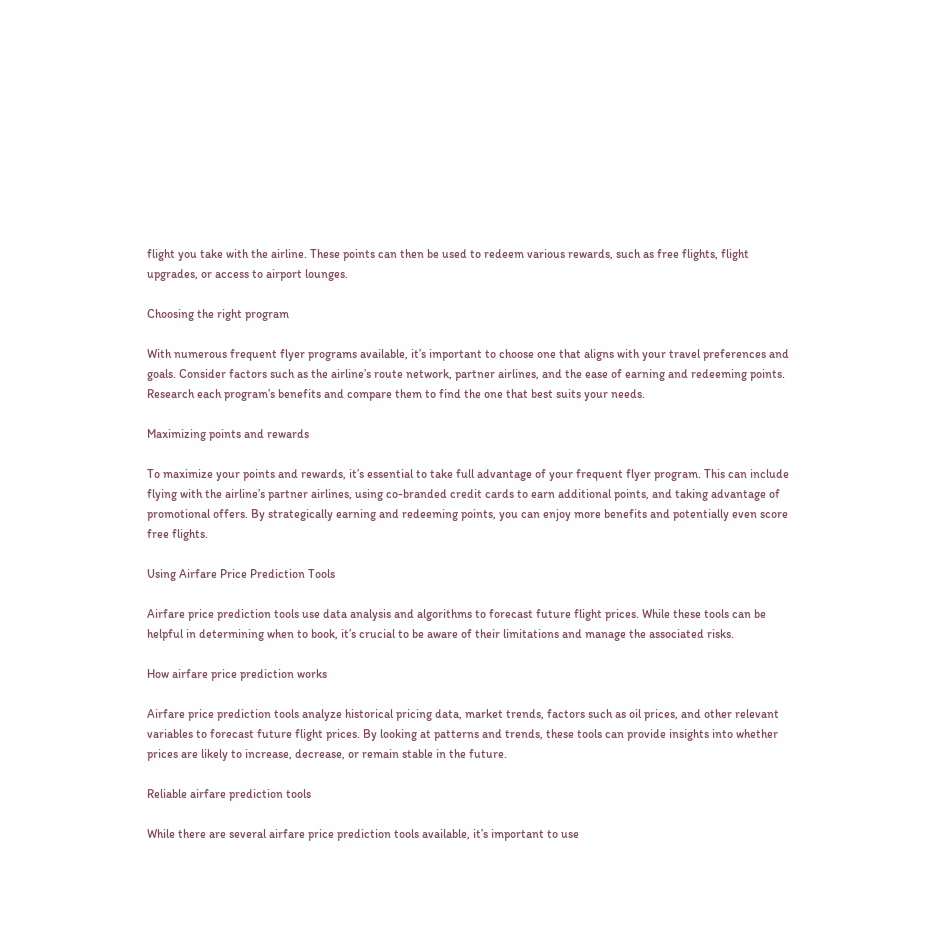flight you take with the airline. These points can then be used to redeem various rewards, such as free flights, flight upgrades, or access to airport lounges.

Choosing the right program

With numerous frequent flyer programs available, it’s important to choose one that aligns with your travel preferences and goals. Consider factors such as the airline’s route network, partner airlines, and the ease of earning and redeeming points. Research each program’s benefits and compare them to find the one that best suits your needs.

Maximizing points and rewards

To maximize your points and rewards, it’s essential to take full advantage of your frequent flyer program. This can include flying with the airline’s partner airlines, using co-branded credit cards to earn additional points, and taking advantage of promotional offers. By strategically earning and redeeming points, you can enjoy more benefits and potentially even score free flights.

Using Airfare Price Prediction Tools

Airfare price prediction tools use data analysis and algorithms to forecast future flight prices. While these tools can be helpful in determining when to book, it’s crucial to be aware of their limitations and manage the associated risks.

How airfare price prediction works

Airfare price prediction tools analyze historical pricing data, market trends, factors such as oil prices, and other relevant variables to forecast future flight prices. By looking at patterns and trends, these tools can provide insights into whether prices are likely to increase, decrease, or remain stable in the future.

Reliable airfare prediction tools

While there are several airfare price prediction tools available, it’s important to use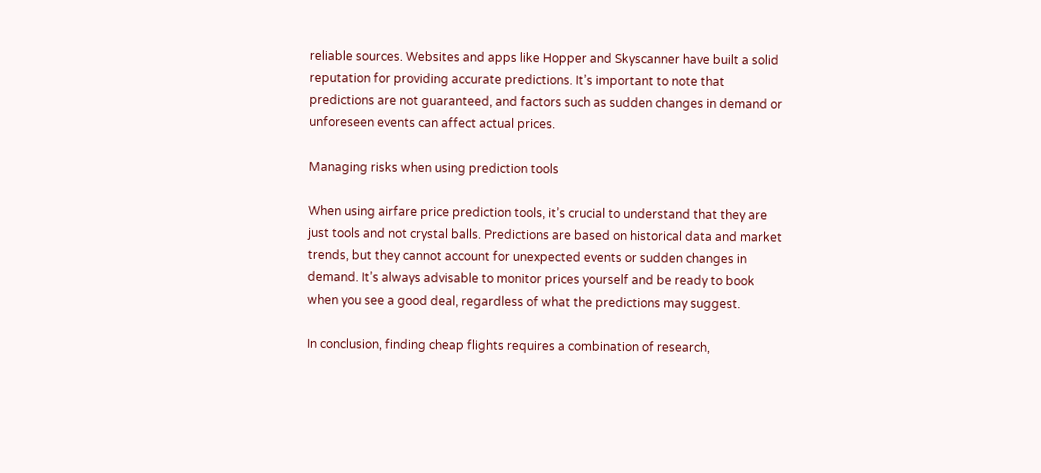reliable sources. Websites and apps like Hopper and Skyscanner have built a solid reputation for providing accurate predictions. It’s important to note that predictions are not guaranteed, and factors such as sudden changes in demand or unforeseen events can affect actual prices.

Managing risks when using prediction tools

When using airfare price prediction tools, it’s crucial to understand that they are just tools and not crystal balls. Predictions are based on historical data and market trends, but they cannot account for unexpected events or sudden changes in demand. It’s always advisable to monitor prices yourself and be ready to book when you see a good deal, regardless of what the predictions may suggest.

In conclusion, finding cheap flights requires a combination of research,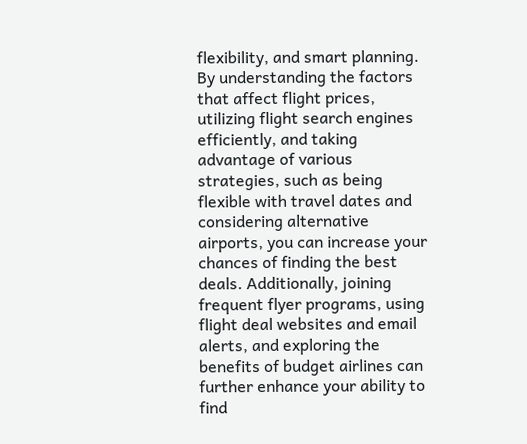flexibility, and smart planning. By understanding the factors that affect flight prices, utilizing flight search engines efficiently, and taking advantage of various strategies, such as being flexible with travel dates and considering alternative airports, you can increase your chances of finding the best deals. Additionally, joining frequent flyer programs, using flight deal websites and email alerts, and exploring the benefits of budget airlines can further enhance your ability to find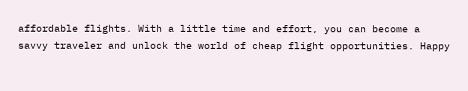affordable flights. With a little time and effort, you can become a savvy traveler and unlock the world of cheap flight opportunities. Happy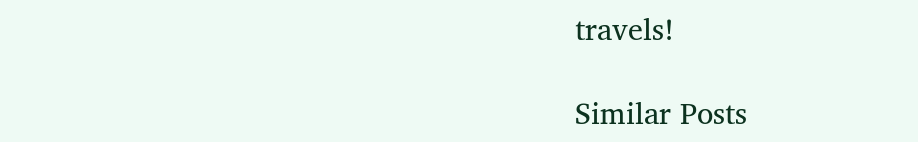travels!

Similar Posts